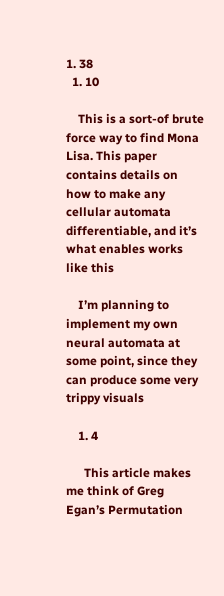1. 38
  1. 10

    This is a sort-of brute force way to find Mona Lisa. This paper contains details on how to make any cellular automata differentiable, and it’s what enables works like this

    I’m planning to implement my own neural automata at some point, since they can produce some very trippy visuals

    1. 4

      This article makes me think of Greg Egan’s Permutation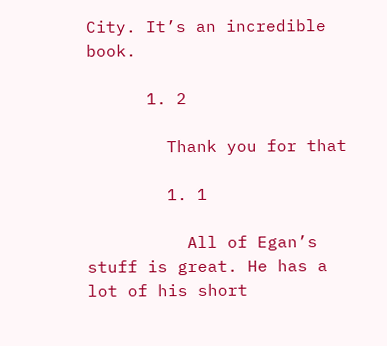City. It’s an incredible book.

      1. 2

        Thank you for that

        1. 1

          All of Egan’s stuff is great. He has a lot of his short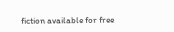fiction available for free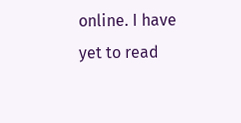online. I have yet to read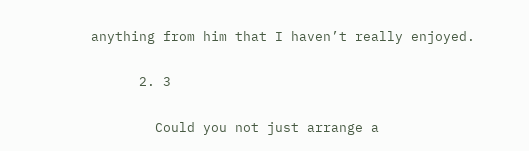anything from him that I haven’t really enjoyed.

      2. 3

        Could you not just arrange a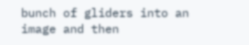bunch of gliders into an image and then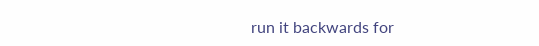run it backwards for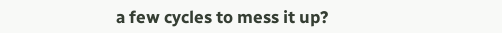a few cycles to mess it up?